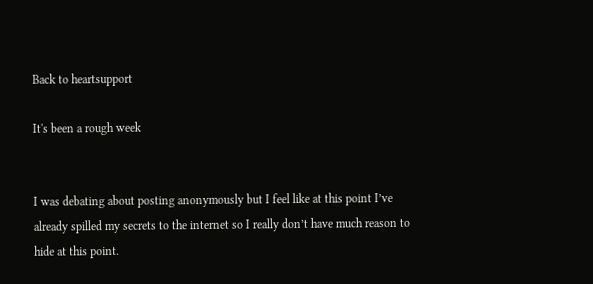Back to heartsupport

It's been a rough week


I was debating about posting anonymously but I feel like at this point I’ve already spilled my secrets to the internet so I really don’t have much reason to hide at this point.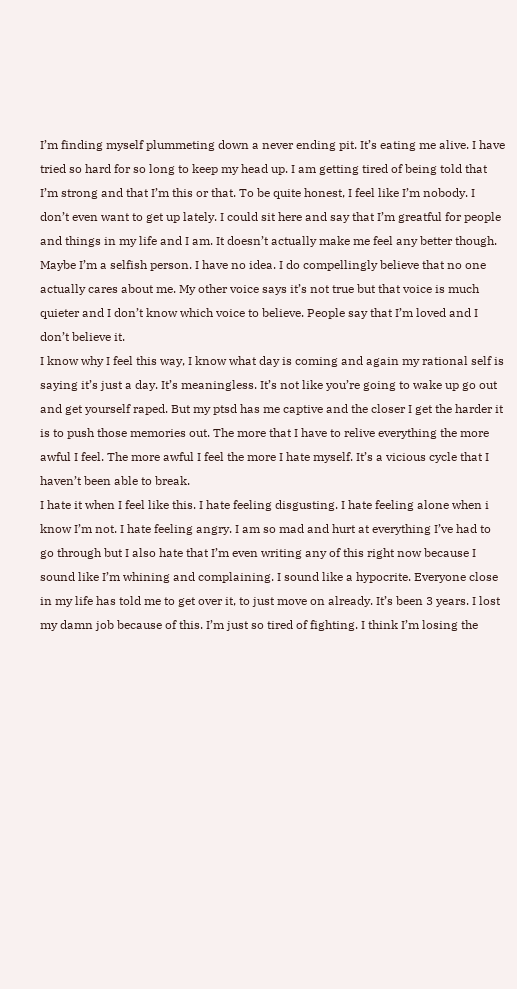I’m finding myself plummeting down a never ending pit. It’s eating me alive. I have tried so hard for so long to keep my head up. I am getting tired of being told that I’m strong and that I’m this or that. To be quite honest, I feel like I’m nobody. I don’t even want to get up lately. I could sit here and say that I’m greatful for people and things in my life and I am. It doesn’t actually make me feel any better though. Maybe I’m a selfish person. I have no idea. I do compellingly believe that no one actually cares about me. My other voice says it’s not true but that voice is much quieter and I don’t know which voice to believe. People say that I’m loved and I don’t believe it.
I know why I feel this way, I know what day is coming and again my rational self is saying it’s just a day. It’s meaningless. It’s not like you’re going to wake up go out and get yourself raped. But my ptsd has me captive and the closer I get the harder it is to push those memories out. The more that I have to relive everything the more awful I feel. The more awful I feel the more I hate myself. It’s a vicious cycle that I haven’t been able to break.
I hate it when I feel like this. I hate feeling disgusting. I hate feeling alone when i know I’m not. I hate feeling angry. I am so mad and hurt at everything I’ve had to go through but I also hate that I’m even writing any of this right now because I sound like I’m whining and complaining. I sound like a hypocrite. Everyone close in my life has told me to get over it, to just move on already. It’s been 3 years. I lost my damn job because of this. I’m just so tired of fighting. I think I’m losing the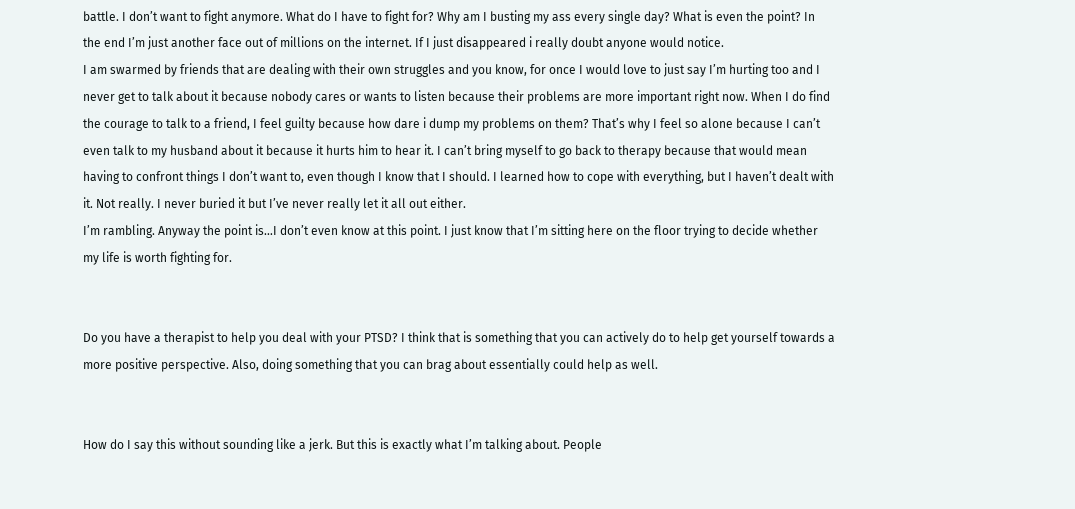battle. I don’t want to fight anymore. What do I have to fight for? Why am I busting my ass every single day? What is even the point? In the end I’m just another face out of millions on the internet. If I just disappeared i really doubt anyone would notice.
I am swarmed by friends that are dealing with their own struggles and you know, for once I would love to just say I’m hurting too and I never get to talk about it because nobody cares or wants to listen because their problems are more important right now. When I do find the courage to talk to a friend, I feel guilty because how dare i dump my problems on them? That’s why I feel so alone because I can’t even talk to my husband about it because it hurts him to hear it. I can’t bring myself to go back to therapy because that would mean having to confront things I don’t want to, even though I know that I should. I learned how to cope with everything, but I haven’t dealt with it. Not really. I never buried it but I’ve never really let it all out either.
I’m rambling. Anyway the point is…I don’t even know at this point. I just know that I’m sitting here on the floor trying to decide whether my life is worth fighting for.


Do you have a therapist to help you deal with your PTSD? I think that is something that you can actively do to help get yourself towards a more positive perspective. Also, doing something that you can brag about essentially could help as well.


How do I say this without sounding like a jerk. But this is exactly what I’m talking about. People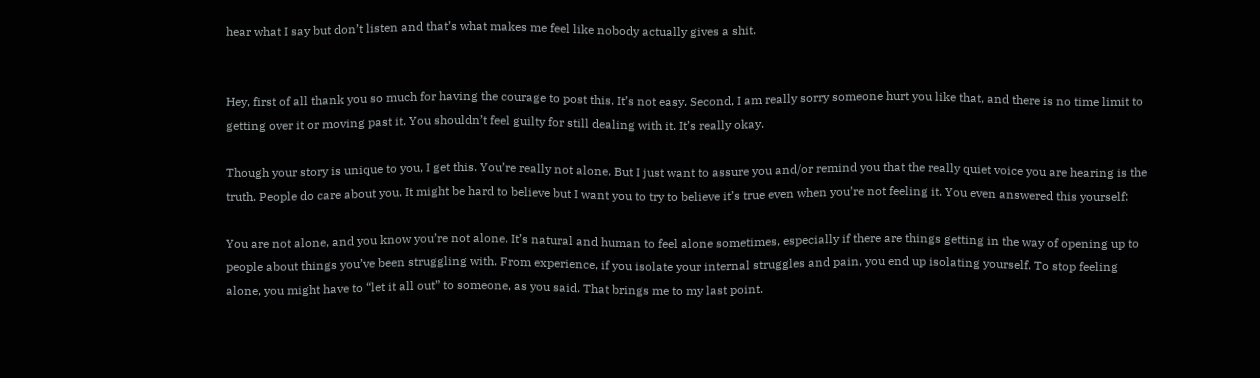hear what I say but don’t listen and that’s what makes me feel like nobody actually gives a shit.


Hey, first of all thank you so much for having the courage to post this. It’s not easy. Second, I am really sorry someone hurt you like that, and there is no time limit to getting over it or moving past it. You shouldn’t feel guilty for still dealing with it. It’s really okay.

Though your story is unique to you, I get this. You’re really not alone. But I just want to assure you and/or remind you that the really quiet voice you are hearing is the truth. People do care about you. It might be hard to believe but I want you to try to believe it’s true even when you’re not feeling it. You even answered this yourself:

You are not alone, and you know you’re not alone. It’s natural and human to feel alone sometimes, especially if there are things getting in the way of opening up to people about things you’ve been struggling with. From experience, if you isolate your internal struggles and pain, you end up isolating yourself. To stop feeling alone, you might have to “let it all out” to someone, as you said. That brings me to my last point.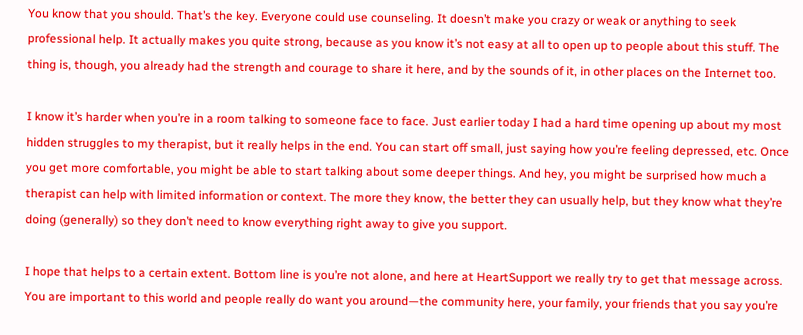You know that you should. That’s the key. Everyone could use counseling. It doesn’t make you crazy or weak or anything to seek professional help. It actually makes you quite strong, because as you know it’s not easy at all to open up to people about this stuff. The thing is, though, you already had the strength and courage to share it here, and by the sounds of it, in other places on the Internet too.

I know it’s harder when you’re in a room talking to someone face to face. Just earlier today I had a hard time opening up about my most hidden struggles to my therapist, but it really helps in the end. You can start off small, just saying how you’re feeling depressed, etc. Once you get more comfortable, you might be able to start talking about some deeper things. And hey, you might be surprised how much a therapist can help with limited information or context. The more they know, the better they can usually help, but they know what they’re doing (generally) so they don’t need to know everything right away to give you support.

I hope that helps to a certain extent. Bottom line is you’re not alone, and here at HeartSupport we really try to get that message across. You are important to this world and people really do want you around—the community here, your family, your friends that you say you’re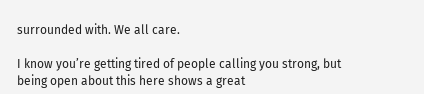surrounded with. We all care.

I know you’re getting tired of people calling you strong, but being open about this here shows a great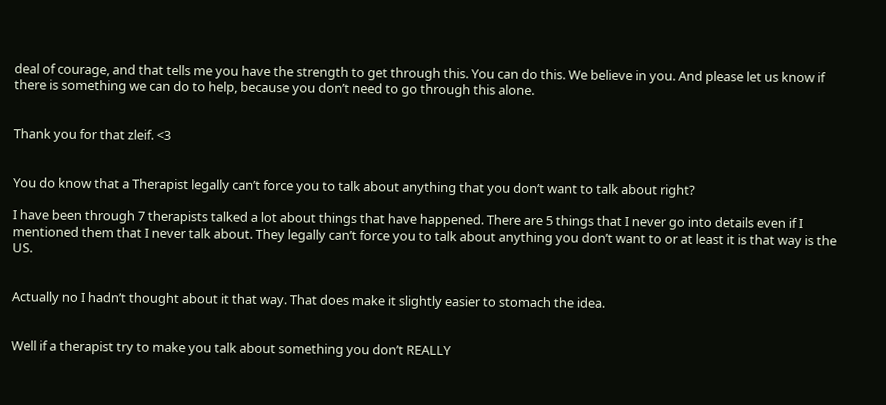deal of courage, and that tells me you have the strength to get through this. You can do this. We believe in you. And please let us know if there is something we can do to help, because you don’t need to go through this alone.


Thank you for that zleif. <3


You do know that a Therapist legally can’t force you to talk about anything that you don’t want to talk about right?

I have been through 7 therapists talked a lot about things that have happened. There are 5 things that I never go into details even if I mentioned them that I never talk about. They legally can’t force you to talk about anything you don’t want to or at least it is that way is the US.


Actually no I hadn’t thought about it that way. That does make it slightly easier to stomach the idea.


Well if a therapist try to make you talk about something you don’t REALLY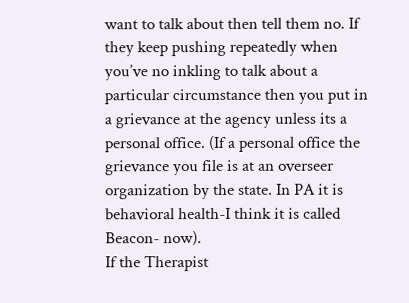want to talk about then tell them no. If they keep pushing repeatedly when you’ve no inkling to talk about a particular circumstance then you put in a grievance at the agency unless its a personal office. (If a personal office the grievance you file is at an overseer organization by the state. In PA it is behavioral health-I think it is called Beacon- now).
If the Therapist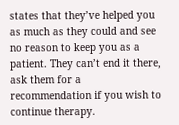states that they’ve helped you as much as they could and see no reason to keep you as a patient. They can’t end it there, ask them for a recommendation if you wish to continue therapy.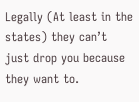Legally (At least in the states) they can’t just drop you because they want to.